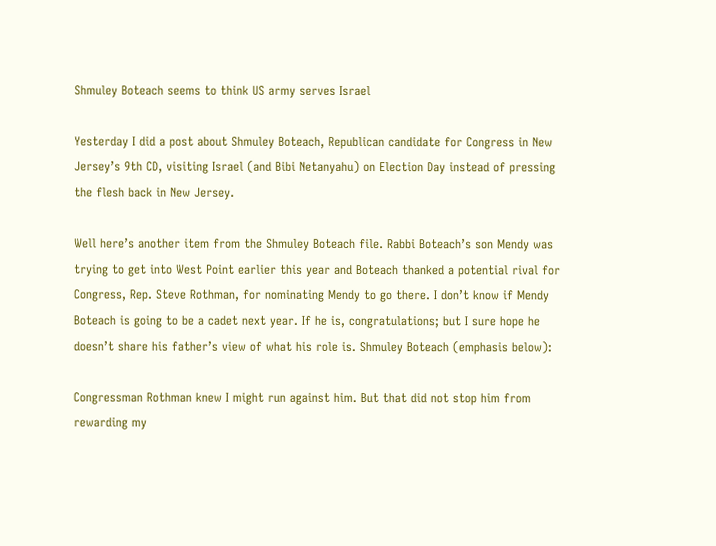Shmuley Boteach seems to think US army serves Israel

Yesterday I did a post about Shmuley Boteach, Republican candidate for Congress in New Jersey’s 9th CD, visiting Israel (and Bibi Netanyahu) on Election Day instead of pressing the flesh back in New Jersey.

Well here’s another item from the Shmuley Boteach file. Rabbi Boteach’s son Mendy was trying to get into West Point earlier this year and Boteach thanked a potential rival for Congress, Rep. Steve Rothman, for nominating Mendy to go there. I don’t know if Mendy Boteach is going to be a cadet next year. If he is, congratulations; but I sure hope he doesn’t share his father’s view of what his role is. Shmuley Boteach (emphasis below):

Congressman Rothman knew I might run against him. But that did not stop him from rewarding my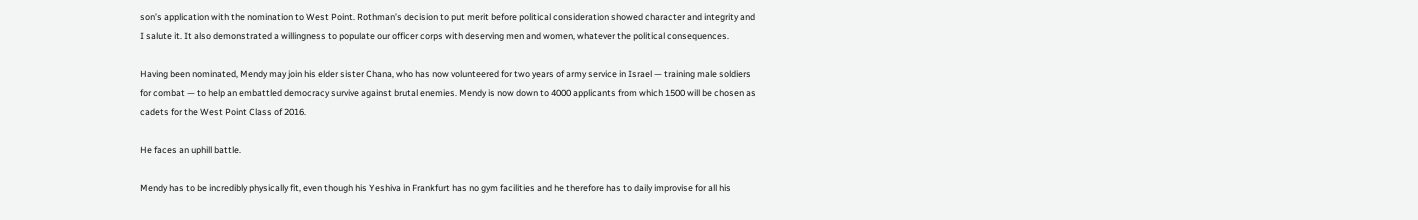son’s application with the nomination to West Point. Rothman’s decision to put merit before political consideration showed character and integrity and I salute it. It also demonstrated a willingness to populate our officer corps with deserving men and women, whatever the political consequences.

Having been nominated, Mendy may join his elder sister Chana, who has now volunteered for two years of army service in Israel — training male soldiers for combat — to help an embattled democracy survive against brutal enemies. Mendy is now down to 4000 applicants from which 1500 will be chosen as cadets for the West Point Class of 2016.

He faces an uphill battle.

Mendy has to be incredibly physically fit, even though his Yeshiva in Frankfurt has no gym facilities and he therefore has to daily improvise for all his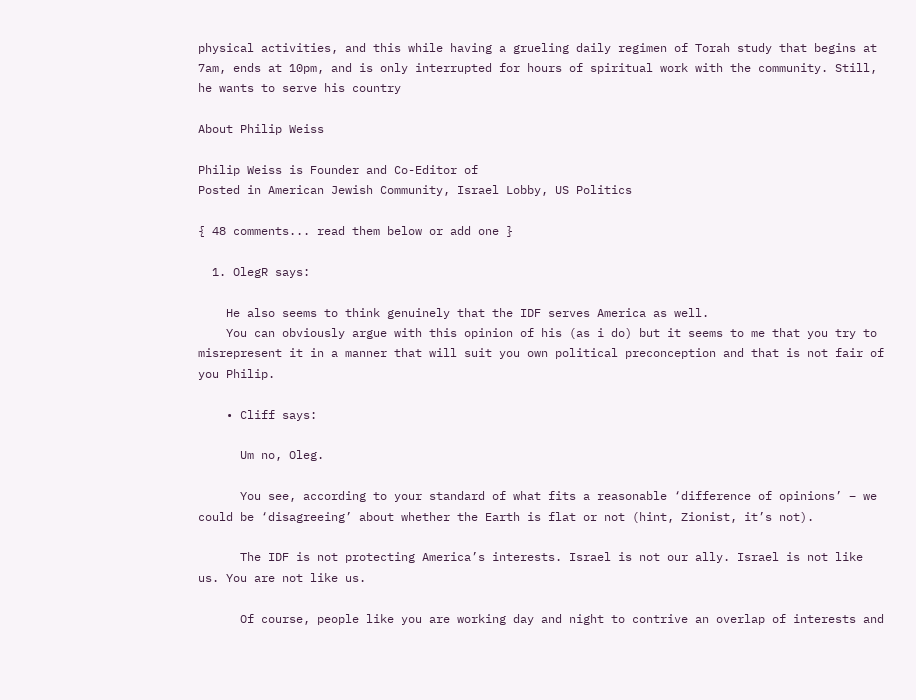physical activities, and this while having a grueling daily regimen of Torah study that begins at 7am, ends at 10pm, and is only interrupted for hours of spiritual work with the community. Still, he wants to serve his country

About Philip Weiss

Philip Weiss is Founder and Co-Editor of
Posted in American Jewish Community, Israel Lobby, US Politics

{ 48 comments... read them below or add one }

  1. OlegR says:

    He also seems to think genuinely that the IDF serves America as well.
    You can obviously argue with this opinion of his (as i do) but it seems to me that you try to misrepresent it in a manner that will suit you own political preconception and that is not fair of you Philip.

    • Cliff says:

      Um no, Oleg.

      You see, according to your standard of what fits a reasonable ‘difference of opinions’ – we could be ‘disagreeing’ about whether the Earth is flat or not (hint, Zionist, it’s not).

      The IDF is not protecting America’s interests. Israel is not our ally. Israel is not like us. You are not like us.

      Of course, people like you are working day and night to contrive an overlap of interests and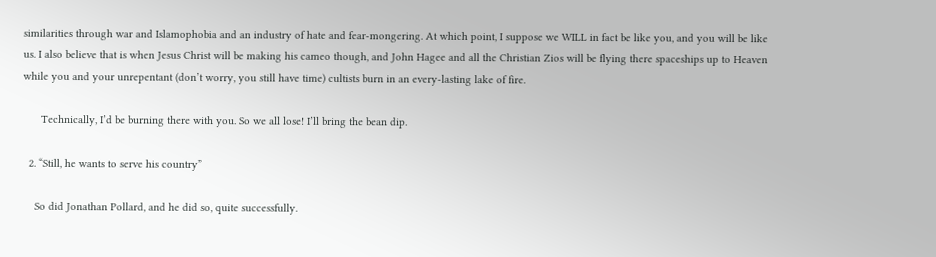similarities through war and Islamophobia and an industry of hate and fear-mongering. At which point, I suppose we WILL in fact be like you, and you will be like us. I also believe that is when Jesus Christ will be making his cameo though, and John Hagee and all the Christian Zios will be flying there spaceships up to Heaven while you and your unrepentant (don’t worry, you still have time) cultists burn in an every-lasting lake of fire.

      Technically, I’d be burning there with you. So we all lose! I’ll bring the bean dip.

  2. “Still, he wants to serve his country”

    So did Jonathan Pollard, and he did so, quite successfully.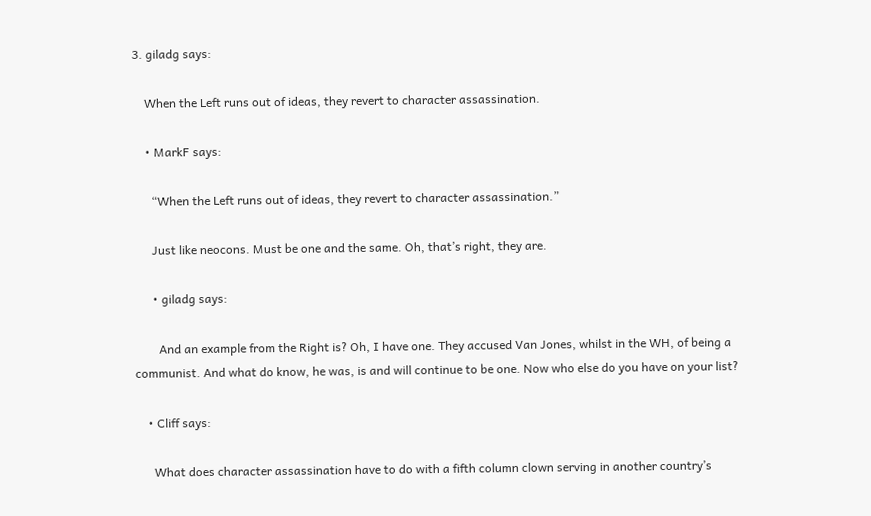3. giladg says:

    When the Left runs out of ideas, they revert to character assassination.

    • MarkF says:

      “When the Left runs out of ideas, they revert to character assassination.”

      Just like neocons. Must be one and the same. Oh, that’s right, they are.

      • giladg says:

        And an example from the Right is? Oh, I have one. They accused Van Jones, whilst in the WH, of being a communist. And what do know, he was, is and will continue to be one. Now who else do you have on your list?

    • Cliff says:

      What does character assassination have to do with a fifth column clown serving in another country’s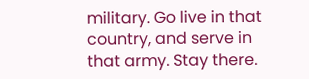military. Go live in that country, and serve in that army. Stay there.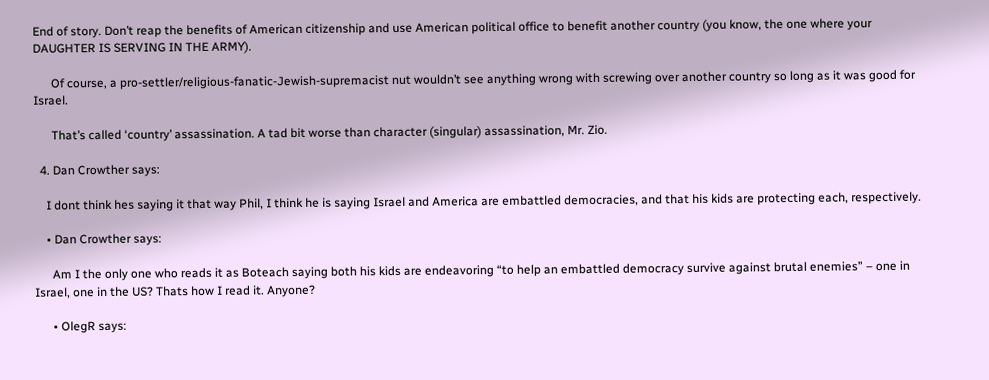End of story. Don’t reap the benefits of American citizenship and use American political office to benefit another country (you know, the one where your DAUGHTER IS SERVING IN THE ARMY).

      Of course, a pro-settler/religious-fanatic-Jewish-supremacist nut wouldn’t see anything wrong with screwing over another country so long as it was good for Israel.

      That’s called ‘country’ assassination. A tad bit worse than character (singular) assassination, Mr. Zio.

  4. Dan Crowther says:

    I dont think hes saying it that way Phil, I think he is saying Israel and America are embattled democracies, and that his kids are protecting each, respectively.

    • Dan Crowther says:

      Am I the only one who reads it as Boteach saying both his kids are endeavoring “to help an embattled democracy survive against brutal enemies” – one in Israel, one in the US? Thats how I read it. Anyone?

      • OlegR says: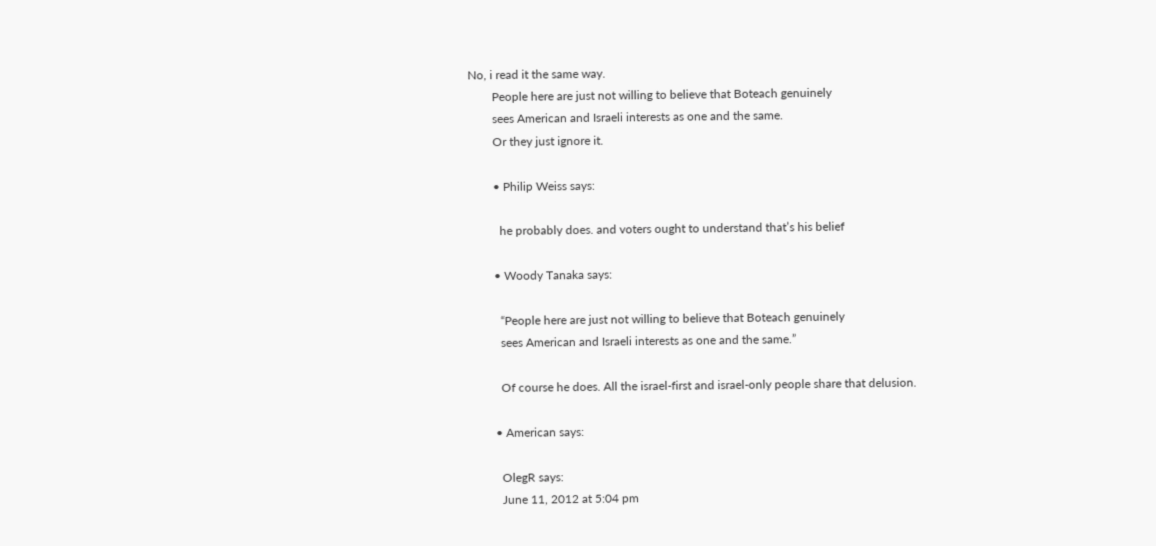No, i read it the same way.
        People here are just not willing to believe that Boteach genuinely
        sees American and Israeli interests as one and the same.
        Or they just ignore it.

        • Philip Weiss says:

          he probably does. and voters ought to understand that’s his belief

        • Woody Tanaka says:

          “People here are just not willing to believe that Boteach genuinely
          sees American and Israeli interests as one and the same.”

          Of course he does. All the israel-first and israel-only people share that delusion.

        • American says:

          OlegR says:
          June 11, 2012 at 5:04 pm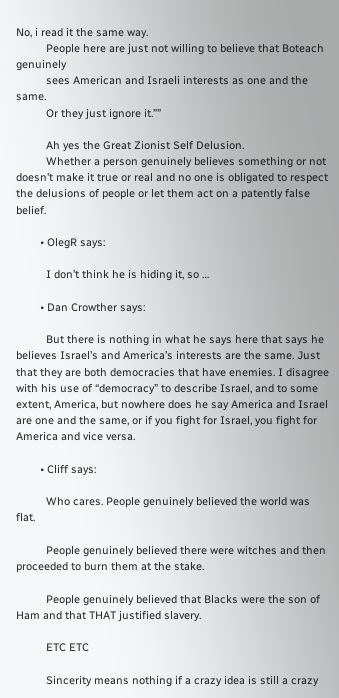No, i read it the same way.
          People here are just not willing to believe that Boteach genuinely
          sees American and Israeli interests as one and the same.
          Or they just ignore it.””

          Ah yes the Great Zionist Self Delusion.
          Whether a person genuinely believes something or not doesn’t make it true or real and no one is obligated to respect the delusions of people or let them act on a patently false belief.

        • OlegR says:

          I don’t think he is hiding it, so …

        • Dan Crowther says:

          But there is nothing in what he says here that says he believes Israel’s and America’s interests are the same. Just that they are both democracies that have enemies. I disagree with his use of “democracy” to describe Israel, and to some extent, America, but nowhere does he say America and Israel are one and the same, or if you fight for Israel, you fight for America and vice versa.

        • Cliff says:

          Who cares. People genuinely believed the world was flat.

          People genuinely believed there were witches and then proceeded to burn them at the stake.

          People genuinely believed that Blacks were the son of Ham and that THAT justified slavery.

          ETC ETC

          Sincerity means nothing if a crazy idea is still a crazy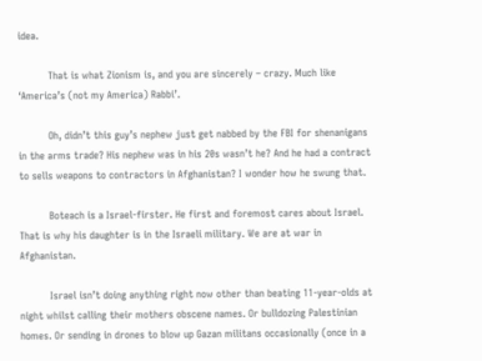idea.

          That is what Zionism is, and you are sincerely – crazy. Much like ‘America’s (not my America) Rabbi’.

          Oh, didn’t this guy’s nephew just get nabbed by the FBI for shenanigans in the arms trade? His nephew was in his 20s wasn’t he? And he had a contract to sells weapons to contractors in Afghanistan? I wonder how he swung that.

          Boteach is a Israel-firster. He first and foremost cares about Israel. That is why his daughter is in the Israeli military. We are at war in Afghanistan.

          Israel isn’t doing anything right now other than beating 11-year-olds at night whilst calling their mothers obscene names. Or bulldozing Palestinian homes. Or sending in drones to blow up Gazan militans occasionally (once in a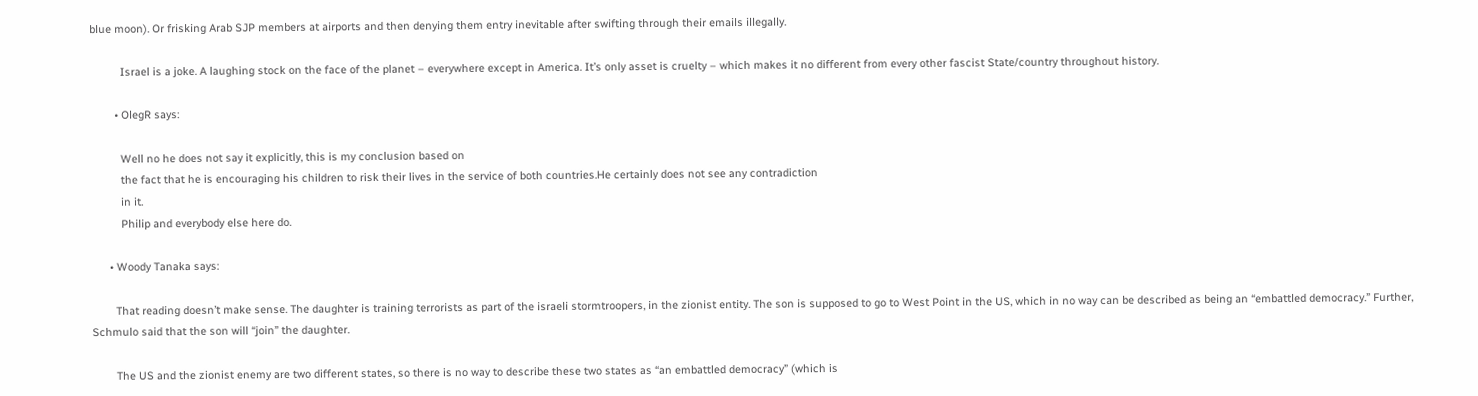blue moon). Or frisking Arab SJP members at airports and then denying them entry inevitable after swifting through their emails illegally.

          Israel is a joke. A laughing stock on the face of the planet – everywhere except in America. It’s only asset is cruelty – which makes it no different from every other fascist State/country throughout history.

        • OlegR says:

          Well no he does not say it explicitly, this is my conclusion based on
          the fact that he is encouraging his children to risk their lives in the service of both countries.He certainly does not see any contradiction
          in it.
          Philip and everybody else here do.

      • Woody Tanaka says:

        That reading doesn’t make sense. The daughter is training terrorists as part of the israeli stormtroopers, in the zionist entity. The son is supposed to go to West Point in the US, which in no way can be described as being an “embattled democracy.” Further, Schmulo said that the son will “join” the daughter.

        The US and the zionist enemy are two different states, so there is no way to describe these two states as “an embattled democracy” (which is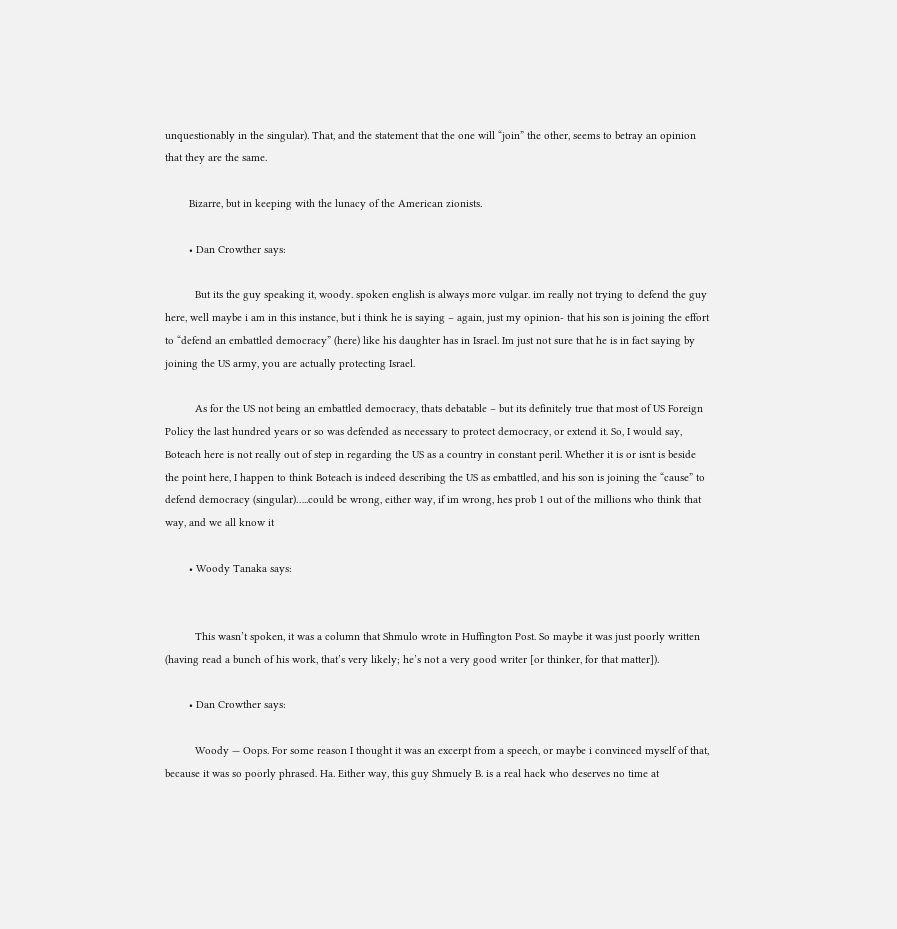unquestionably in the singular). That, and the statement that the one will “join” the other, seems to betray an opinion that they are the same.

        Bizarre, but in keeping with the lunacy of the American zionists.

        • Dan Crowther says:

          But its the guy speaking it, woody. spoken english is always more vulgar. im really not trying to defend the guy here, well maybe i am in this instance, but i think he is saying – again, just my opinion- that his son is joining the effort to “defend an embattled democracy” (here) like his daughter has in Israel. Im just not sure that he is in fact saying by joining the US army, you are actually protecting Israel.

          As for the US not being an embattled democracy, thats debatable – but its definitely true that most of US Foreign Policy the last hundred years or so was defended as necessary to protect democracy, or extend it. So, I would say, Boteach here is not really out of step in regarding the US as a country in constant peril. Whether it is or isnt is beside the point here, I happen to think Boteach is indeed describing the US as embattled, and his son is joining the “cause” to defend democracy (singular)…..could be wrong, either way, if im wrong, hes prob 1 out of the millions who think that way, and we all know it

        • Woody Tanaka says:


          This wasn’t spoken, it was a column that Shmulo wrote in Huffington Post. So maybe it was just poorly written (having read a bunch of his work, that’s very likely; he’s not a very good writer [or thinker, for that matter]).

        • Dan Crowther says:

          Woody — Oops. For some reason I thought it was an excerpt from a speech, or maybe i convinced myself of that, because it was so poorly phrased. Ha. Either way, this guy Shmuely B. is a real hack who deserves no time at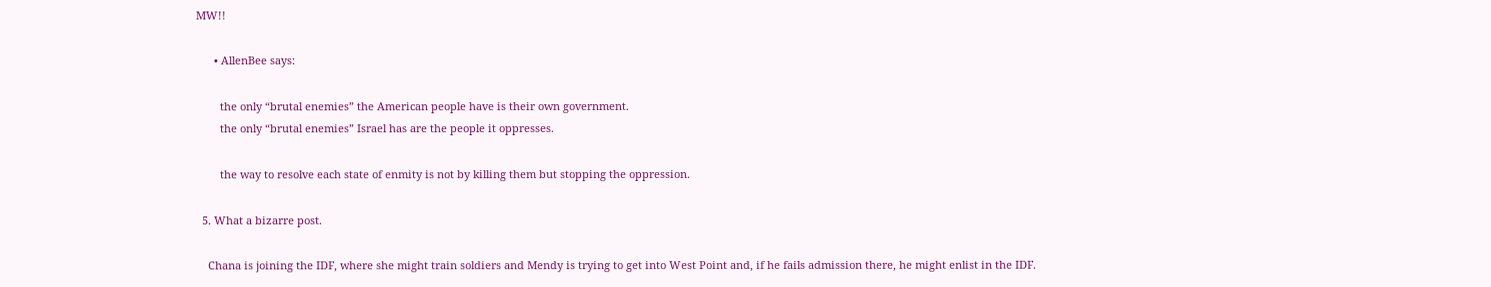MW!!

      • AllenBee says:

        the only “brutal enemies” the American people have is their own government.
        the only “brutal enemies” Israel has are the people it oppresses.

        the way to resolve each state of enmity is not by killing them but stopping the oppression.

  5. What a bizarre post.

    Chana is joining the IDF, where she might train soldiers and Mendy is trying to get into West Point and, if he fails admission there, he might enlist in the IDF.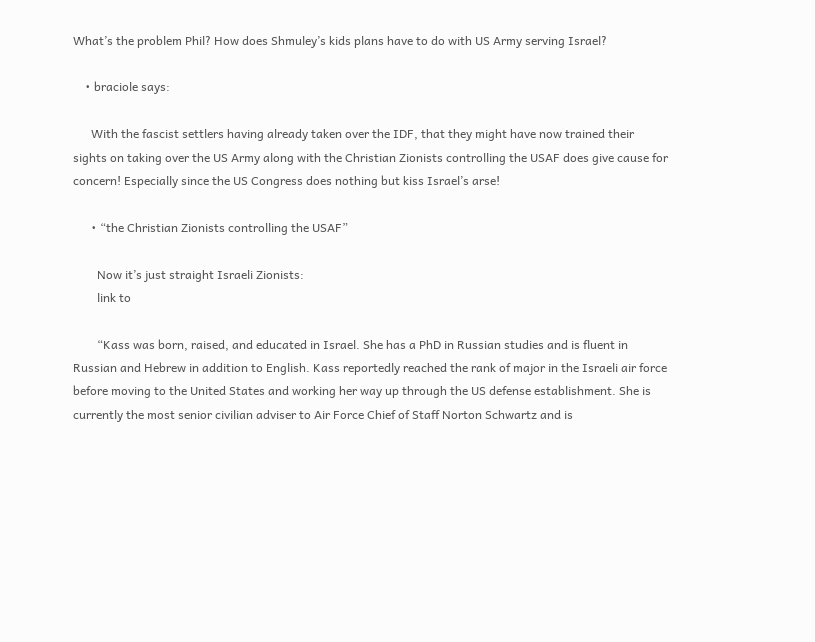What’s the problem Phil? How does Shmuley’s kids plans have to do with US Army serving Israel?

    • braciole says:

      With the fascist settlers having already taken over the IDF, that they might have now trained their sights on taking over the US Army along with the Christian Zionists controlling the USAF does give cause for concern! Especially since the US Congress does nothing but kiss Israel’s arse!

      • “the Christian Zionists controlling the USAF”

        Now it’s just straight Israeli Zionists:
        link to

        “Kass was born, raised, and educated in Israel. She has a PhD in Russian studies and is fluent in Russian and Hebrew in addition to English. Kass reportedly reached the rank of major in the Israeli air force before moving to the United States and working her way up through the US defense establishment. She is currently the most senior civilian adviser to Air Force Chief of Staff Norton Schwartz and is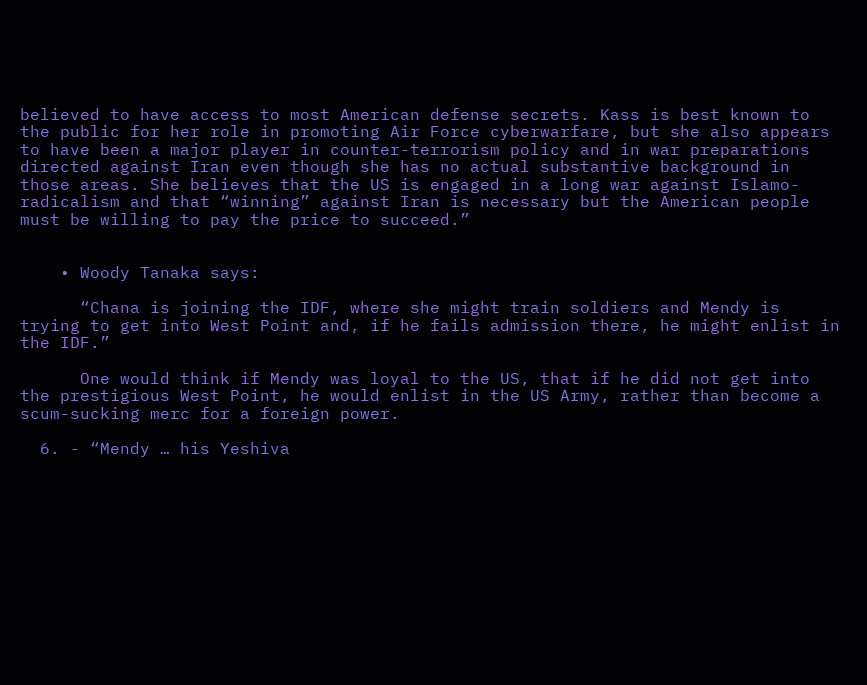believed to have access to most American defense secrets. Kass is best known to the public for her role in promoting Air Force cyberwarfare, but she also appears to have been a major player in counter-terrorism policy and in war preparations directed against Iran even though she has no actual substantive background in those areas. She believes that the US is engaged in a long war against Islamo-radicalism and that “winning” against Iran is necessary but the American people must be willing to pay the price to succeed.”


    • Woody Tanaka says:

      “Chana is joining the IDF, where she might train soldiers and Mendy is trying to get into West Point and, if he fails admission there, he might enlist in the IDF.”

      One would think if Mendy was loyal to the US, that if he did not get into the prestigious West Point, he would enlist in the US Army, rather than become a scum-sucking merc for a foreign power.

  6. - “Mendy … his Yeshiva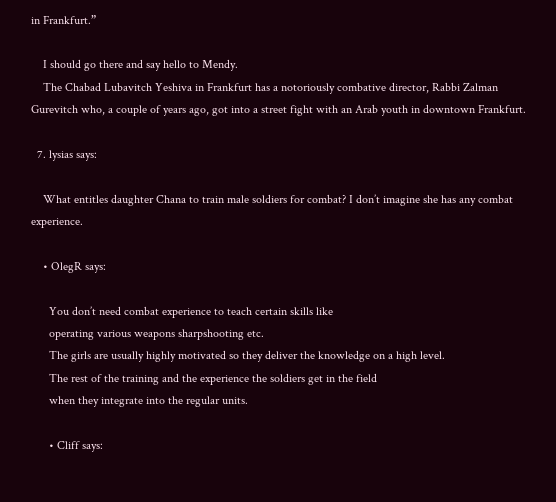in Frankfurt.”

    I should go there and say hello to Mendy.
    The Chabad Lubavitch Yeshiva in Frankfurt has a notoriously combative director, Rabbi Zalman Gurevitch who, a couple of years ago, got into a street fight with an Arab youth in downtown Frankfurt.

  7. lysias says:

    What entitles daughter Chana to train male soldiers for combat? I don’t imagine she has any combat experience.

    • OlegR says:

      You don’t need combat experience to teach certain skills like
      operating various weapons sharpshooting etc.
      The girls are usually highly motivated so they deliver the knowledge on a high level.
      The rest of the training and the experience the soldiers get in the field
      when they integrate into the regular units.

      • Cliff says: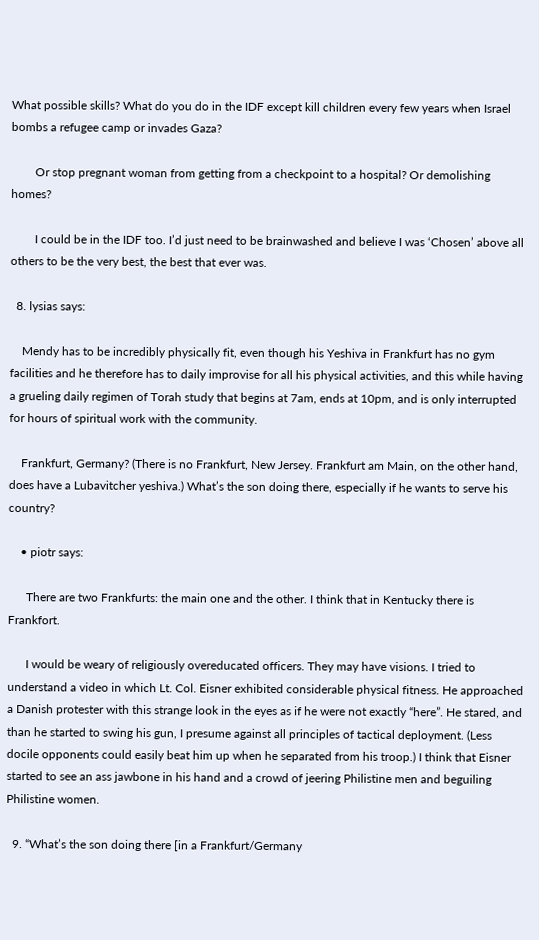What possible skills? What do you do in the IDF except kill children every few years when Israel bombs a refugee camp or invades Gaza?

        Or stop pregnant woman from getting from a checkpoint to a hospital? Or demolishing homes?

        I could be in the IDF too. I’d just need to be brainwashed and believe I was ‘Chosen’ above all others to be the very best, the best that ever was.

  8. lysias says:

    Mendy has to be incredibly physically fit, even though his Yeshiva in Frankfurt has no gym facilities and he therefore has to daily improvise for all his physical activities, and this while having a grueling daily regimen of Torah study that begins at 7am, ends at 10pm, and is only interrupted for hours of spiritual work with the community.

    Frankfurt, Germany? (There is no Frankfurt, New Jersey. Frankfurt am Main, on the other hand, does have a Lubavitcher yeshiva.) What’s the son doing there, especially if he wants to serve his country?

    • piotr says:

      There are two Frankfurts: the main one and the other. I think that in Kentucky there is Frankfort.

      I would be weary of religiously overeducated officers. They may have visions. I tried to understand a video in which Lt. Col. Eisner exhibited considerable physical fitness. He approached a Danish protester with this strange look in the eyes as if he were not exactly “here”. He stared, and than he started to swing his gun, I presume against all principles of tactical deployment. (Less docile opponents could easily beat him up when he separated from his troop.) I think that Eisner started to see an ass jawbone in his hand and a crowd of jeering Philistine men and beguiling Philistine women.

  9. “What’s the son doing there [in a Frankfurt/Germany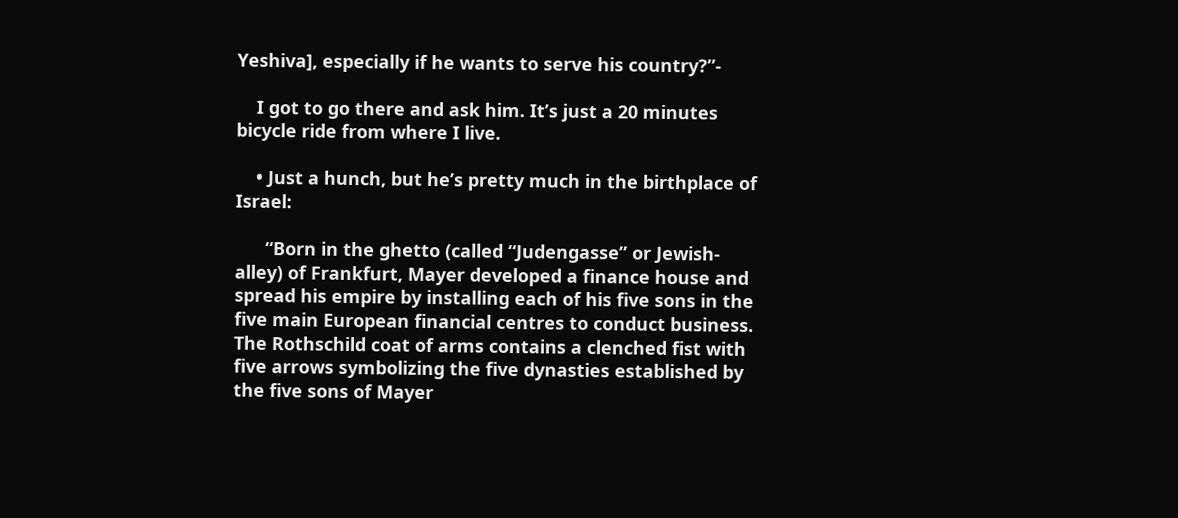Yeshiva], especially if he wants to serve his country?”-

    I got to go there and ask him. It’s just a 20 minutes bicycle ride from where I live.

    • Just a hunch, but he’s pretty much in the birthplace of Israel:

      “Born in the ghetto (called “Judengasse” or Jewish-alley) of Frankfurt, Mayer developed a finance house and spread his empire by installing each of his five sons in the five main European financial centres to conduct business. The Rothschild coat of arms contains a clenched fist with five arrows symbolizing the five dynasties established by the five sons of Mayer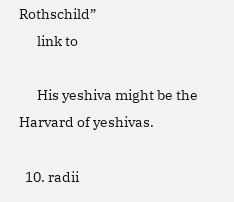Rothschild”
      link to

      His yeshiva might be the Harvard of yeshivas.

  10. radii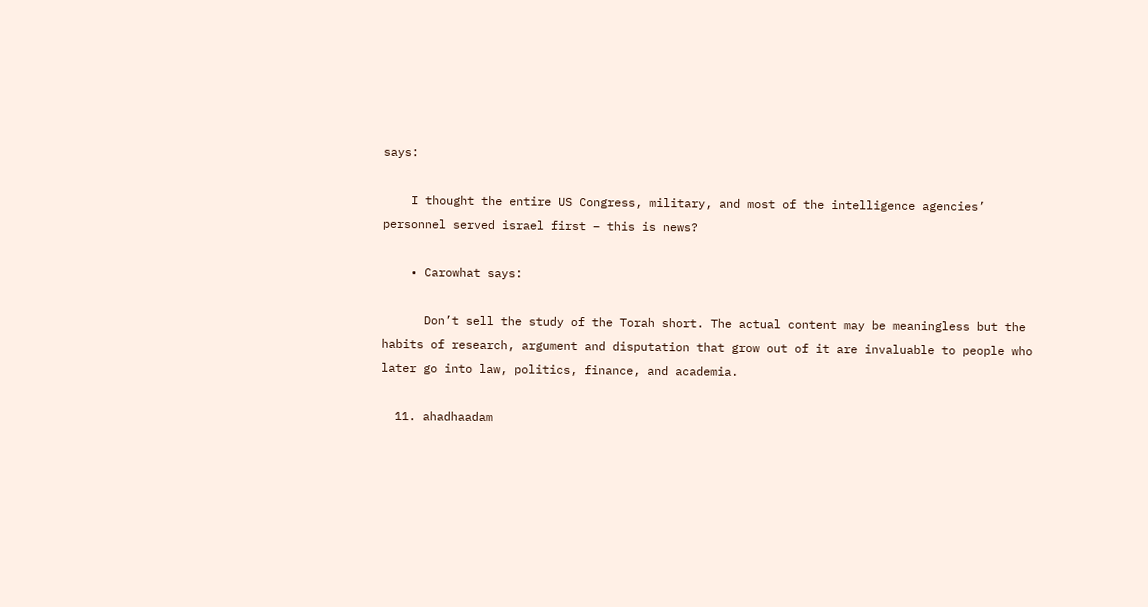says:

    I thought the entire US Congress, military, and most of the intelligence agencies’ personnel served israel first – this is news?

    • Carowhat says:

      Don’t sell the study of the Torah short. The actual content may be meaningless but the habits of research, argument and disputation that grow out of it are invaluable to people who later go into law, politics, finance, and academia.

  11. ahadhaadam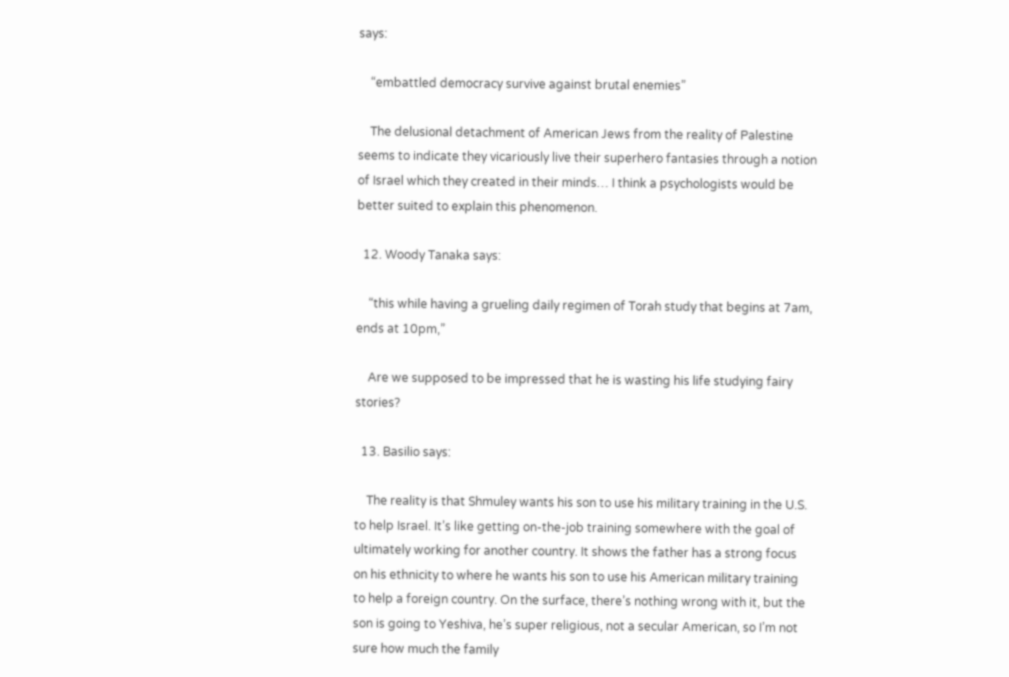says:

    “embattled democracy survive against brutal enemies”

    The delusional detachment of American Jews from the reality of Palestine seems to indicate they vicariously live their superhero fantasies through a notion of Israel which they created in their minds… I think a psychologists would be better suited to explain this phenomenon.

  12. Woody Tanaka says:

    “this while having a grueling daily regimen of Torah study that begins at 7am, ends at 10pm,”

    Are we supposed to be impressed that he is wasting his life studying fairy stories?

  13. Basilio says:

    The reality is that Shmuley wants his son to use his military training in the U.S. to help Israel. It’s like getting on-the-job training somewhere with the goal of ultimately working for another country. It shows the father has a strong focus on his ethnicity to where he wants his son to use his American military training to help a foreign country. On the surface, there’s nothing wrong with it, but the son is going to Yeshiva, he’s super religious, not a secular American, so I’m not sure how much the family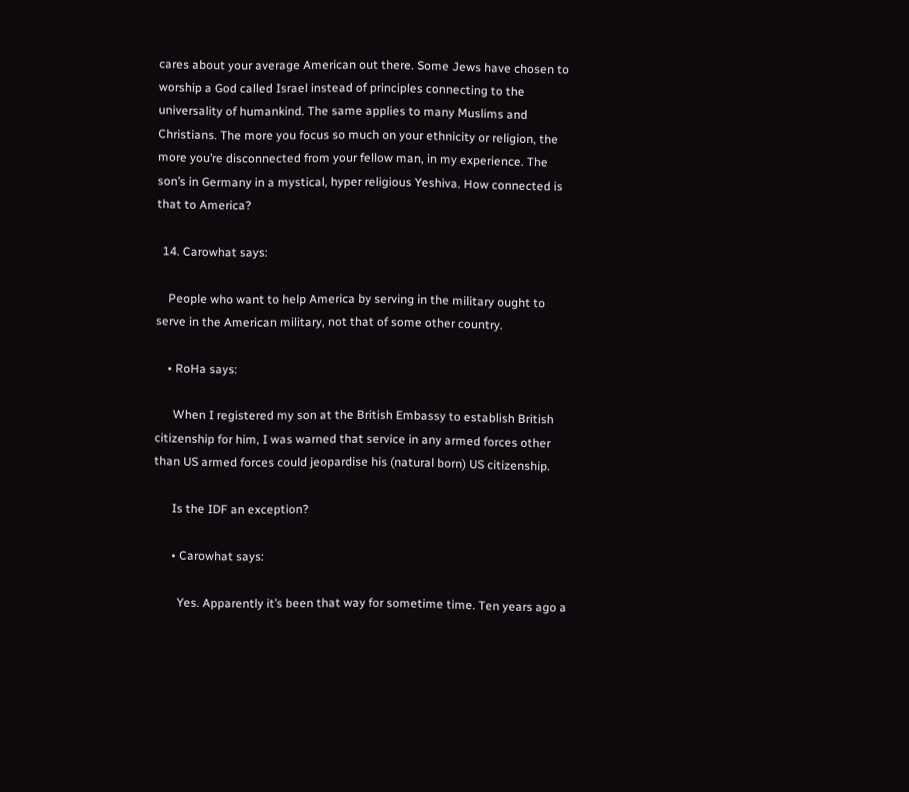cares about your average American out there. Some Jews have chosen to worship a God called Israel instead of principles connecting to the universality of humankind. The same applies to many Muslims and Christians. The more you focus so much on your ethnicity or religion, the more you’re disconnected from your fellow man, in my experience. The son’s in Germany in a mystical, hyper religious Yeshiva. How connected is that to America?

  14. Carowhat says:

    People who want to help America by serving in the military ought to serve in the American military, not that of some other country.

    • RoHa says:

      When I registered my son at the British Embassy to establish British citizenship for him, I was warned that service in any armed forces other than US armed forces could jeopardise his (natural born) US citizenship.

      Is the IDF an exception?

      • Carowhat says:

        Yes. Apparently it’s been that way for sometime time. Ten years ago a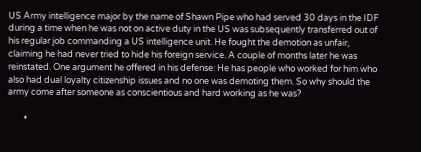US Army intelligence major by the name of Shawn Pipe who had served 30 days in the IDF during a time when he was not on active duty in the US was subsequently transferred out of his regular job commanding a US intelligence unit. He fought the demotion as unfair, claiming he had never tried to hide his foreign service. A couple of months later he was reinstated. One argument he offered in his defense: He has people who worked for him who also had dual loyalty citizenship issues and no one was demoting them. So why should the army come after someone as conscientious and hard working as he was?

        •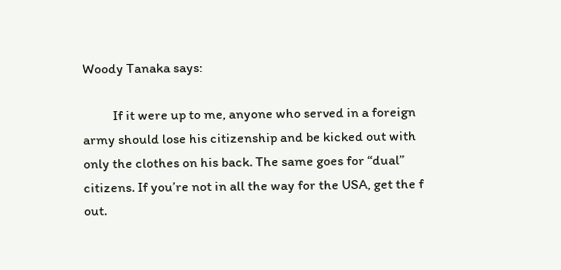Woody Tanaka says:

          If it were up to me, anyone who served in a foreign army should lose his citizenship and be kicked out with only the clothes on his back. The same goes for “dual” citizens. If you’re not in all the way for the USA, get the f out.